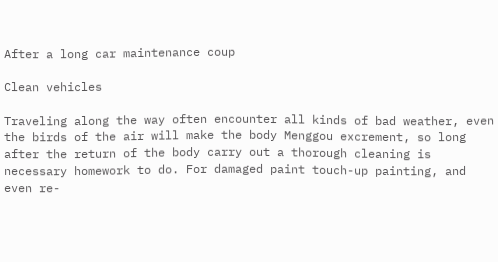After a long car maintenance coup

Clean vehicles

Traveling along the way often encounter all kinds of bad weather, even the birds of the air will make the body Menggou excrement, so long after the return of the body carry out a thorough cleaning is necessary homework to do. For damaged paint touch-up painting, and even re-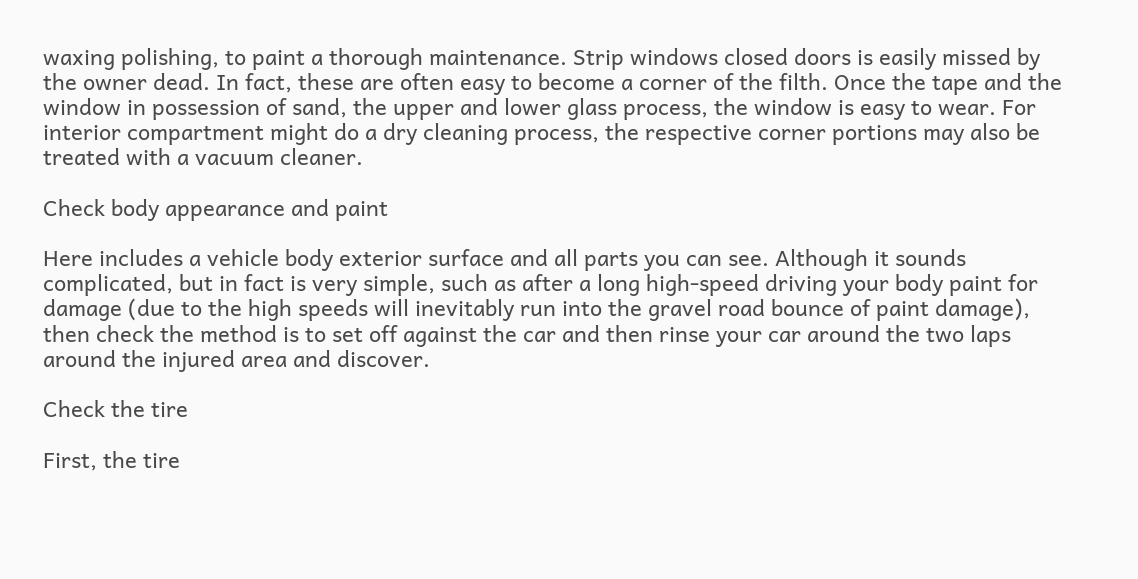waxing polishing, to paint a thorough maintenance. Strip windows closed doors is easily missed by the owner dead. In fact, these are often easy to become a corner of the filth. Once the tape and the window in possession of sand, the upper and lower glass process, the window is easy to wear. For interior compartment might do a dry cleaning process, the respective corner portions may also be treated with a vacuum cleaner.

Check body appearance and paint

Here includes a vehicle body exterior surface and all parts you can see. Although it sounds complicated, but in fact is very simple, such as after a long high-speed driving your body paint for damage (due to the high speeds will inevitably run into the gravel road bounce of paint damage), then check the method is to set off against the car and then rinse your car around the two laps around the injured area and discover.

Check the tire

First, the tire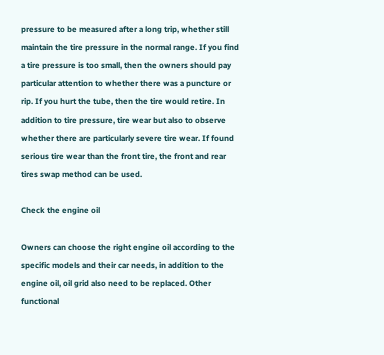pressure to be measured after a long trip, whether still maintain the tire pressure in the normal range. If you find a tire pressure is too small, then the owners should pay particular attention to whether there was a puncture or rip. If you hurt the tube, then the tire would retire. In addition to tire pressure, tire wear but also to observe whether there are particularly severe tire wear. If found serious tire wear than the front tire, the front and rear tires swap method can be used.

Check the engine oil

Owners can choose the right engine oil according to the specific models and their car needs, in addition to the engine oil, oil grid also need to be replaced. Other functional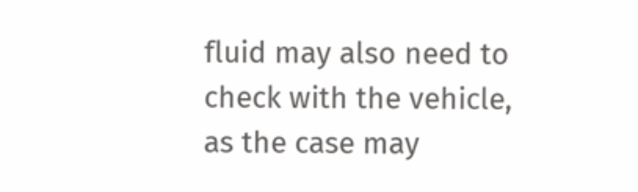fluid may also need to check with the vehicle, as the case may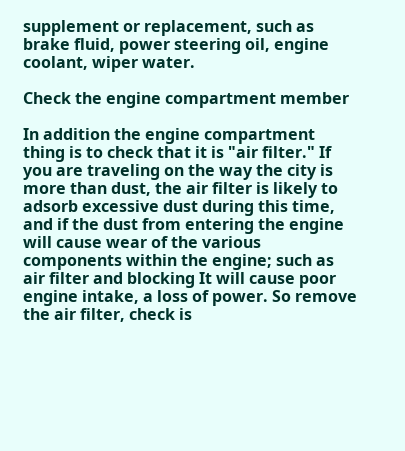supplement or replacement, such as brake fluid, power steering oil, engine coolant, wiper water.

Check the engine compartment member

In addition the engine compartment thing is to check that it is "air filter." If you are traveling on the way the city is more than dust, the air filter is likely to adsorb excessive dust during this time, and if the dust from entering the engine will cause wear of the various components within the engine; such as air filter and blocking It will cause poor engine intake, a loss of power. So remove the air filter, check is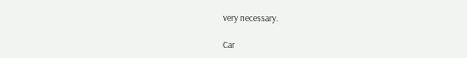very necessary.

Car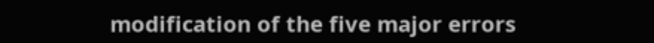modification of the five major errors